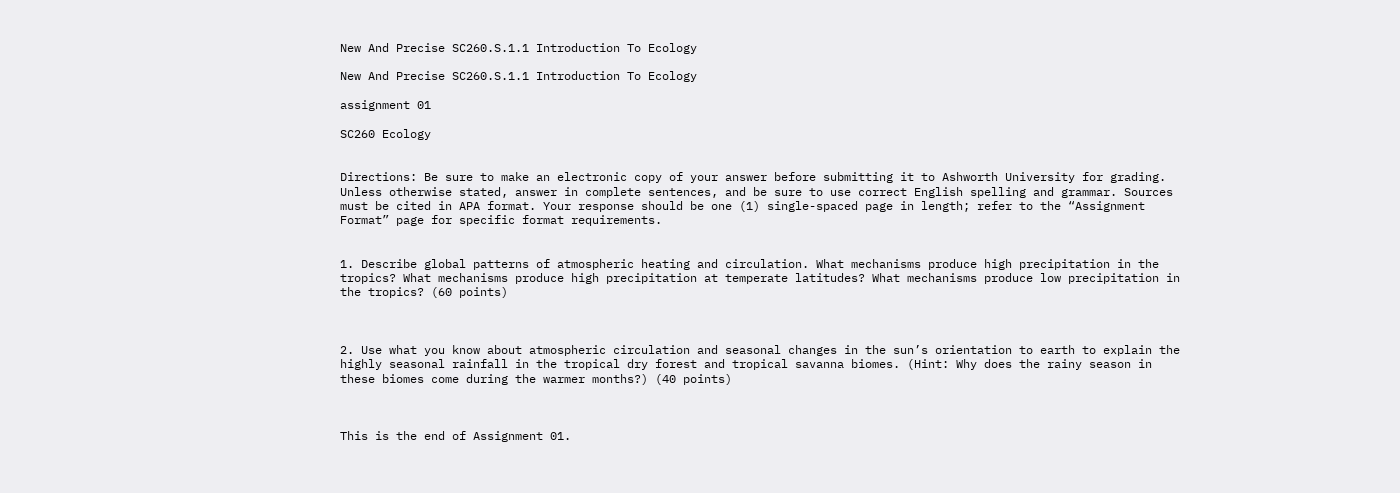New And Precise SC260.S.1.1 Introduction To Ecology

New And Precise SC260.S.1.1 Introduction To Ecology

assignment 01

SC260 Ecology


Directions: Be sure to make an electronic copy of your answer before submitting it to Ashworth University for grading. Unless otherwise stated, answer in complete sentences, and be sure to use correct English spelling and grammar. Sources must be cited in APA format. Your response should be one (1) single-spaced page in length; refer to the “Assignment Format” page for specific format requirements.


1. Describe global patterns of atmospheric heating and circulation. What mechanisms produce high precipitation in the tropics? What mechanisms produce high precipitation at temperate latitudes? What mechanisms produce low precipitation in the tropics? (60 points)



2. Use what you know about atmospheric circulation and seasonal changes in the sun’s orientation to earth to explain the highly seasonal rainfall in the tropical dry forest and tropical savanna biomes. (Hint: Why does the rainy season in these biomes come during the warmer months?) (40 points)



This is the end of Assignment 01.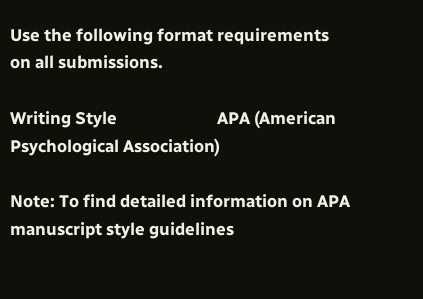Use the following format requirements on all submissions.

Writing Style                         APA (American Psychological Association)

Note: To find detailed information on APA manuscript style guidelines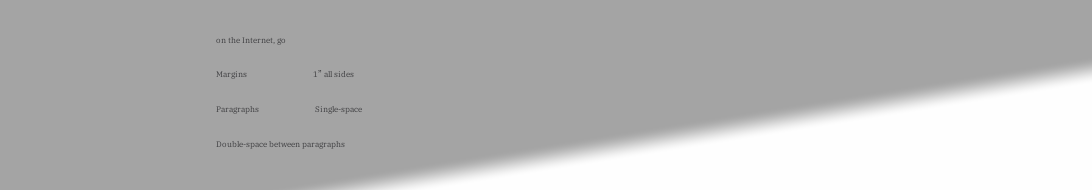on the Internet, go

Margins                                 1” all sides

Paragraphs                            Single-space

Double-space between paragraphs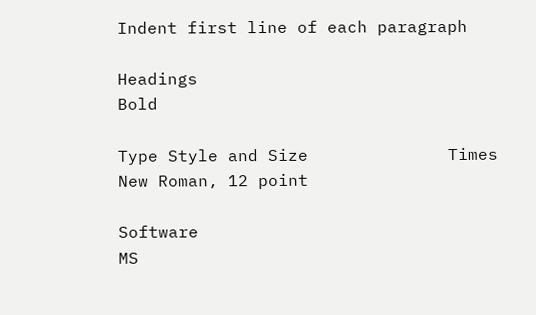Indent first line of each paragraph

Headings                               Bold

Type Style and Size              Times New Roman, 12 point

Software                                MS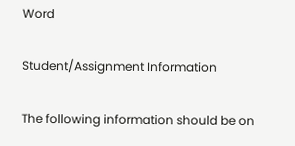Word

Student/Assignment Information

The following information should be on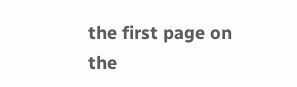the first page on the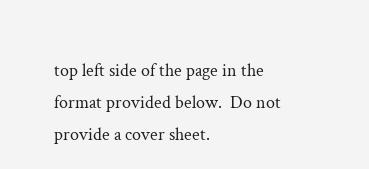top left side of the page in the format provided below.  Do not provide a cover sheet.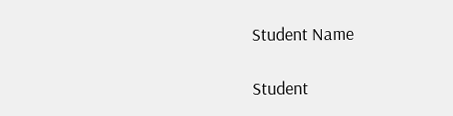Student Name

Student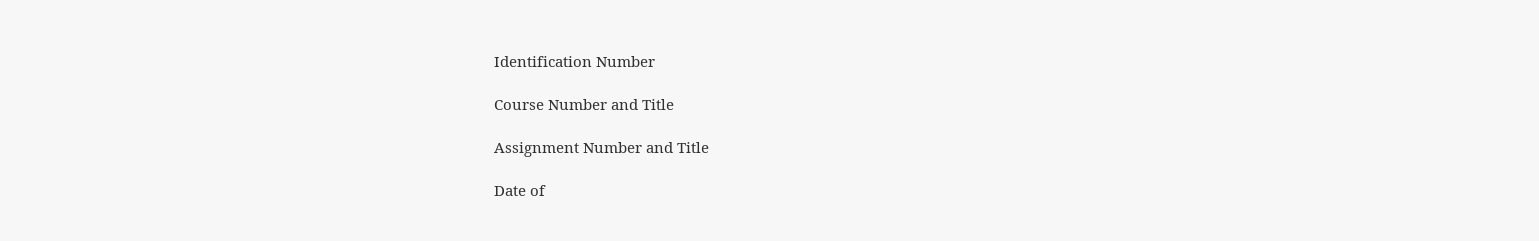Identification Number

Course Number and Title

Assignment Number and Title

Date of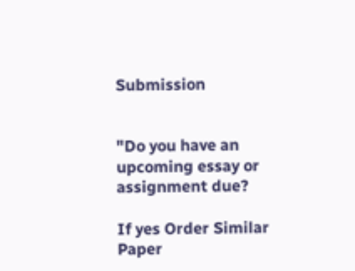Submission


"Do you have an upcoming essay or assignment due?

If yes Order Similar Paper